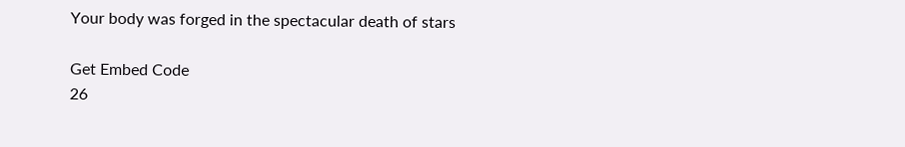Your body was forged in the spectacular death of stars

Get Embed Code
26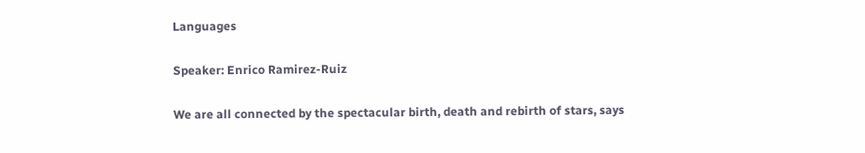Languages

Speaker: Enrico Ramirez-Ruiz

We are all connected by the spectacular birth, death and rebirth of stars, says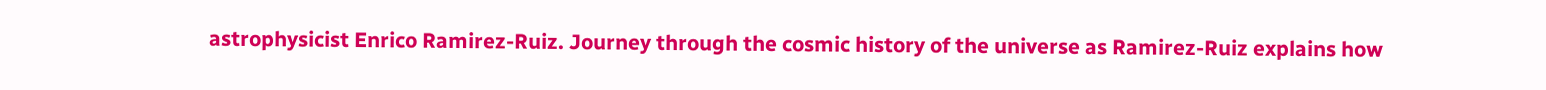astrophysicist Enrico Ramirez-Ruiz. Journey through the cosmic history of the universe as Ramirez-Ruiz explains how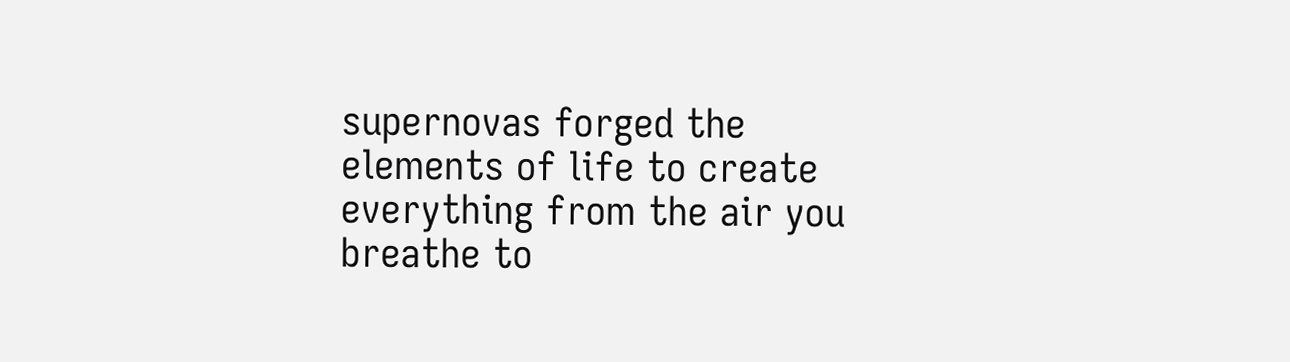supernovas forged the elements of life to create everything from the air you breathe to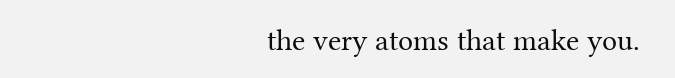the very atoms that make you.